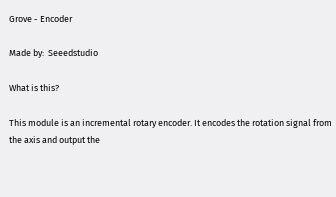Grove - Encoder

Made by:  Seeedstudio

What is this?

This module is an incremental rotary encoder. It encodes the rotation signal from the axis and output the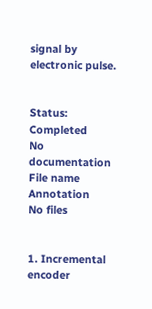signal by electronic pulse.


Status: Completed
No documentation
File name Annotation
No files


1. Incremental encoder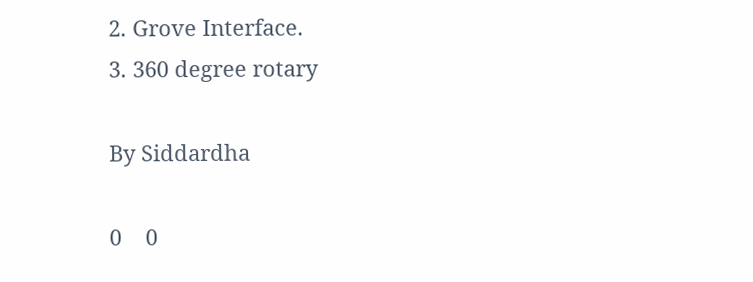2. Grove Interface.
3. 360 degree rotary

By Siddardha

0    0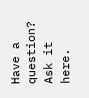Have a question? Ask it here.